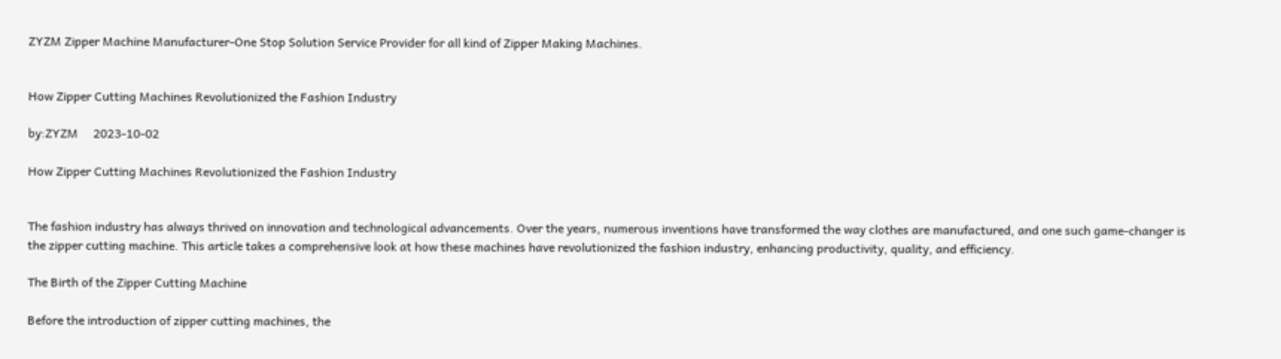ZYZM Zipper Machine Manufacturer-One Stop Solution Service Provider for all kind of Zipper Making Machines.


How Zipper Cutting Machines Revolutionized the Fashion Industry

by:ZYZM     2023-10-02

How Zipper Cutting Machines Revolutionized the Fashion Industry


The fashion industry has always thrived on innovation and technological advancements. Over the years, numerous inventions have transformed the way clothes are manufactured, and one such game-changer is the zipper cutting machine. This article takes a comprehensive look at how these machines have revolutionized the fashion industry, enhancing productivity, quality, and efficiency.

The Birth of the Zipper Cutting Machine

Before the introduction of zipper cutting machines, the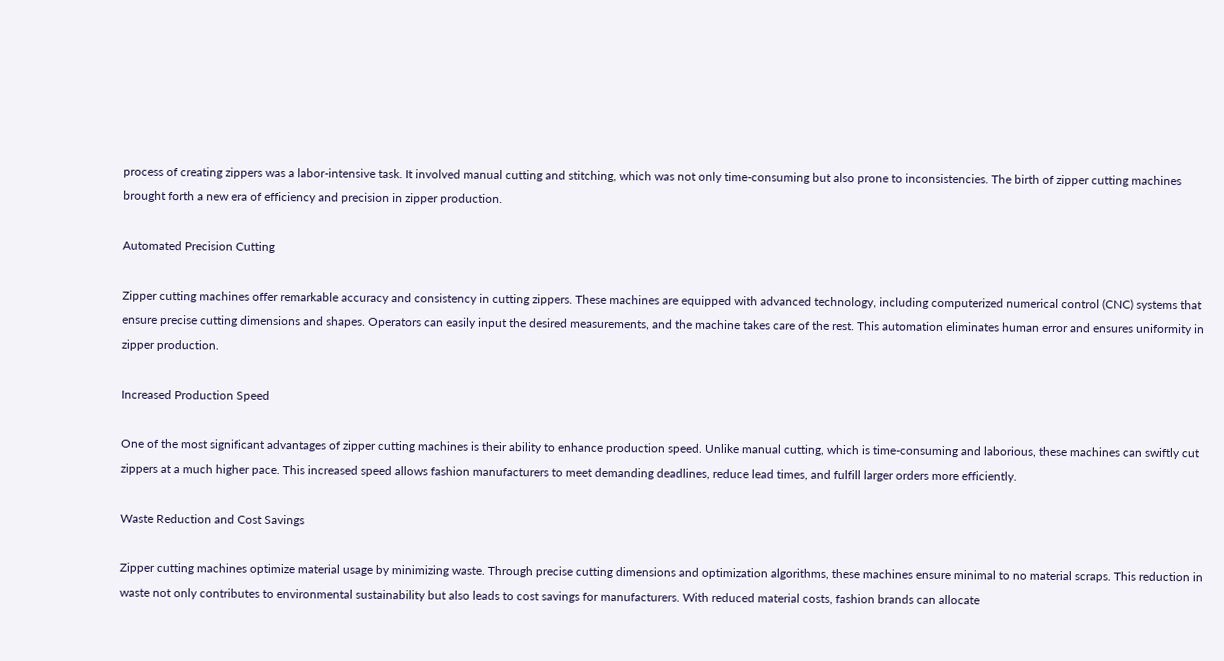process of creating zippers was a labor-intensive task. It involved manual cutting and stitching, which was not only time-consuming but also prone to inconsistencies. The birth of zipper cutting machines brought forth a new era of efficiency and precision in zipper production.

Automated Precision Cutting

Zipper cutting machines offer remarkable accuracy and consistency in cutting zippers. These machines are equipped with advanced technology, including computerized numerical control (CNC) systems that ensure precise cutting dimensions and shapes. Operators can easily input the desired measurements, and the machine takes care of the rest. This automation eliminates human error and ensures uniformity in zipper production.

Increased Production Speed

One of the most significant advantages of zipper cutting machines is their ability to enhance production speed. Unlike manual cutting, which is time-consuming and laborious, these machines can swiftly cut zippers at a much higher pace. This increased speed allows fashion manufacturers to meet demanding deadlines, reduce lead times, and fulfill larger orders more efficiently.

Waste Reduction and Cost Savings

Zipper cutting machines optimize material usage by minimizing waste. Through precise cutting dimensions and optimization algorithms, these machines ensure minimal to no material scraps. This reduction in waste not only contributes to environmental sustainability but also leads to cost savings for manufacturers. With reduced material costs, fashion brands can allocate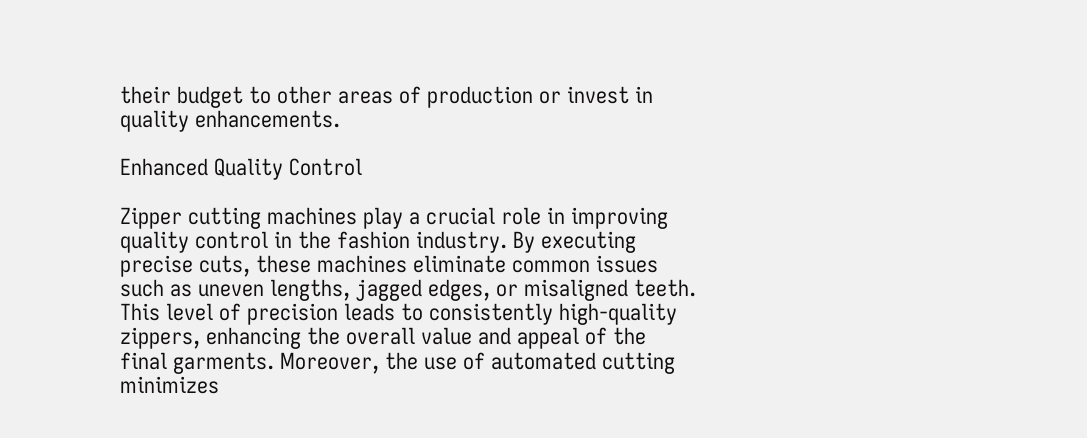their budget to other areas of production or invest in quality enhancements.

Enhanced Quality Control

Zipper cutting machines play a crucial role in improving quality control in the fashion industry. By executing precise cuts, these machines eliminate common issues such as uneven lengths, jagged edges, or misaligned teeth. This level of precision leads to consistently high-quality zippers, enhancing the overall value and appeal of the final garments. Moreover, the use of automated cutting minimizes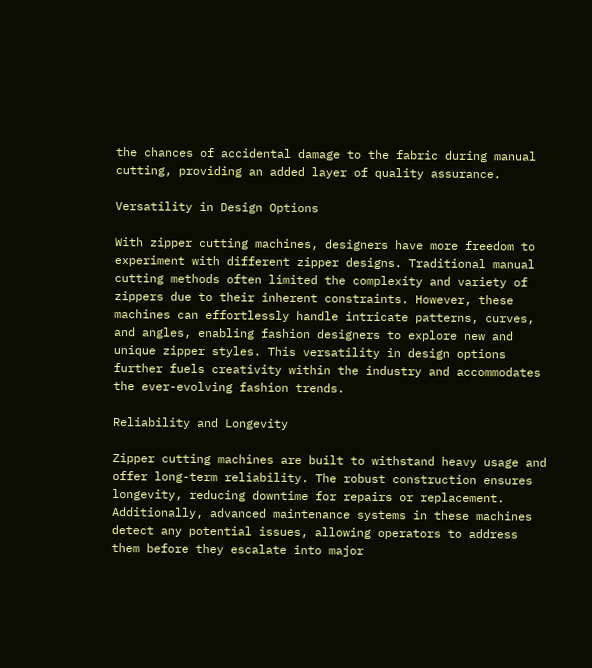the chances of accidental damage to the fabric during manual cutting, providing an added layer of quality assurance.

Versatility in Design Options

With zipper cutting machines, designers have more freedom to experiment with different zipper designs. Traditional manual cutting methods often limited the complexity and variety of zippers due to their inherent constraints. However, these machines can effortlessly handle intricate patterns, curves, and angles, enabling fashion designers to explore new and unique zipper styles. This versatility in design options further fuels creativity within the industry and accommodates the ever-evolving fashion trends.

Reliability and Longevity

Zipper cutting machines are built to withstand heavy usage and offer long-term reliability. The robust construction ensures longevity, reducing downtime for repairs or replacement. Additionally, advanced maintenance systems in these machines detect any potential issues, allowing operators to address them before they escalate into major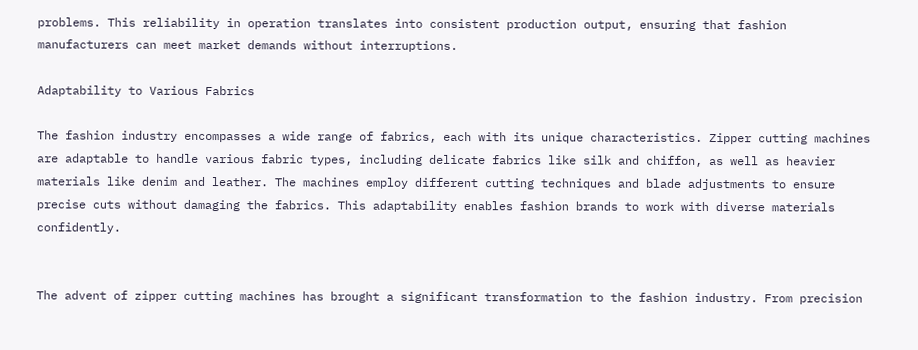problems. This reliability in operation translates into consistent production output, ensuring that fashion manufacturers can meet market demands without interruptions.

Adaptability to Various Fabrics

The fashion industry encompasses a wide range of fabrics, each with its unique characteristics. Zipper cutting machines are adaptable to handle various fabric types, including delicate fabrics like silk and chiffon, as well as heavier materials like denim and leather. The machines employ different cutting techniques and blade adjustments to ensure precise cuts without damaging the fabrics. This adaptability enables fashion brands to work with diverse materials confidently.


The advent of zipper cutting machines has brought a significant transformation to the fashion industry. From precision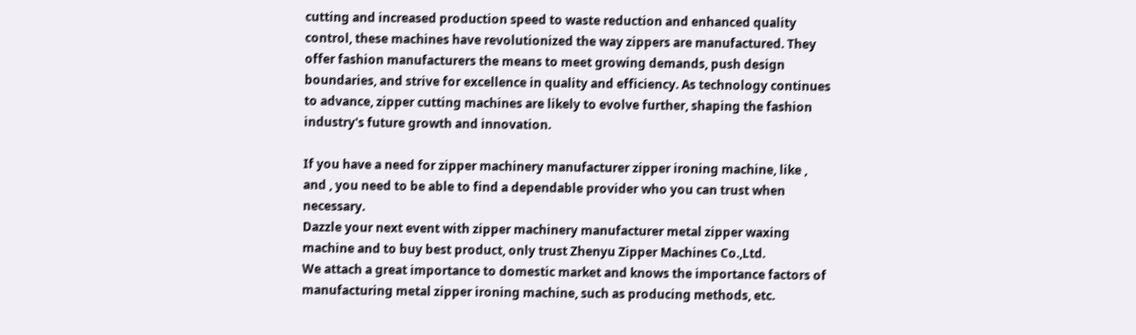cutting and increased production speed to waste reduction and enhanced quality control, these machines have revolutionized the way zippers are manufactured. They offer fashion manufacturers the means to meet growing demands, push design boundaries, and strive for excellence in quality and efficiency. As technology continues to advance, zipper cutting machines are likely to evolve further, shaping the fashion industry's future growth and innovation.

If you have a need for zipper machinery manufacturer zipper ironing machine, like , and , you need to be able to find a dependable provider who you can trust when necessary.
Dazzle your next event with zipper machinery manufacturer metal zipper waxing machine and to buy best product, only trust Zhenyu Zipper Machines Co.,Ltd.
We attach a great importance to domestic market and knows the importance factors of manufacturing metal zipper ironing machine, such as producing methods, etc.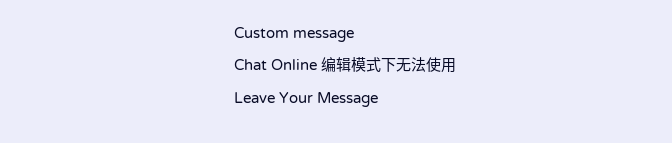Custom message
Chat Online 编辑模式下无法使用
Leave Your Message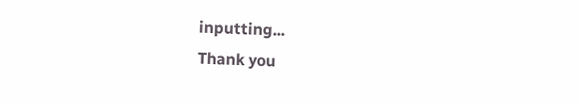inputting...
Thank you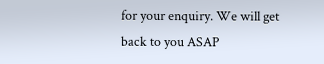for your enquiry. We will get back to you ASAP